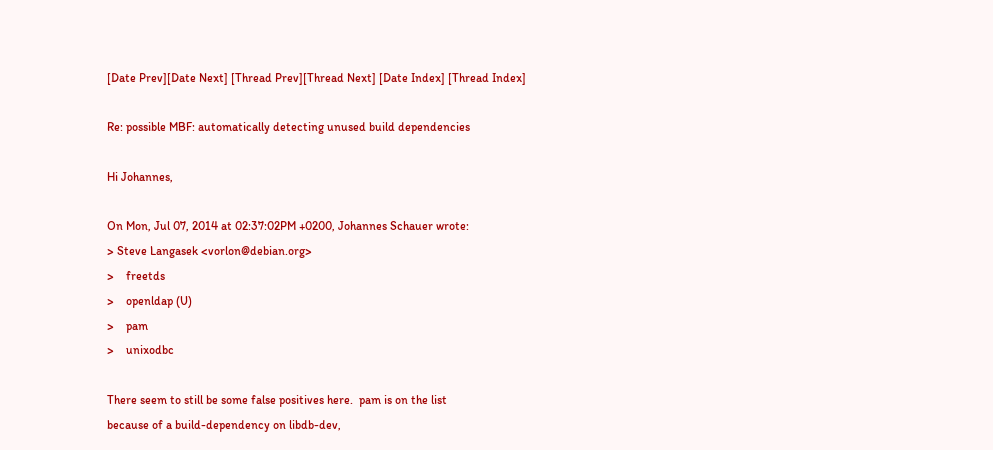[Date Prev][Date Next] [Thread Prev][Thread Next] [Date Index] [Thread Index]

Re: possible MBF: automatically detecting unused build dependencies

Hi Johannes,

On Mon, Jul 07, 2014 at 02:37:02PM +0200, Johannes Schauer wrote:
> Steve Langasek <vorlon@debian.org>
>    freetds
>    openldap (U)
>    pam
>    unixodbc

There seem to still be some false positives here.  pam is on the list
because of a build-dependency on libdb-dev,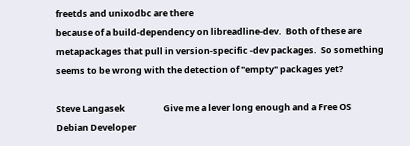freetds and unixodbc are there
because of a build-dependency on libreadline-dev.  Both of these are
metapackages that pull in version-specific -dev packages.  So something
seems to be wrong with the detection of "empty" packages yet?

Steve Langasek                   Give me a lever long enough and a Free OS
Debian Developer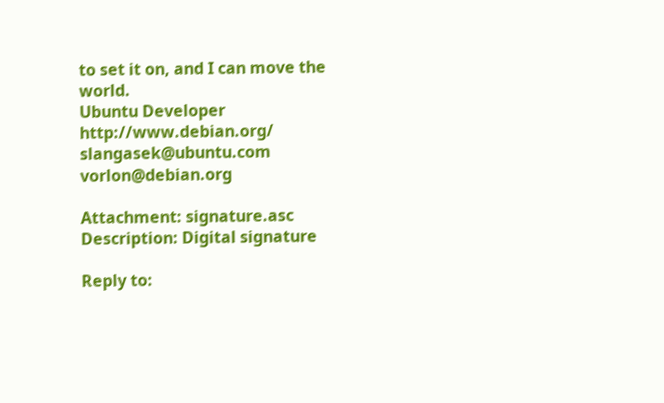to set it on, and I can move the world.
Ubuntu Developer                                    http://www.debian.org/
slangasek@ubuntu.com                                     vorlon@debian.org

Attachment: signature.asc
Description: Digital signature

Reply to: